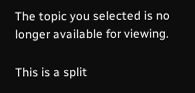The topic you selected is no longer available for viewing.

This is a split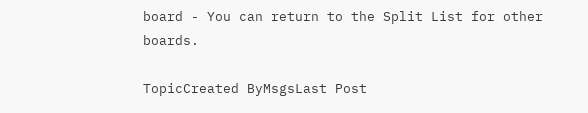board - You can return to the Split List for other boards.

TopicCreated ByMsgsLast Post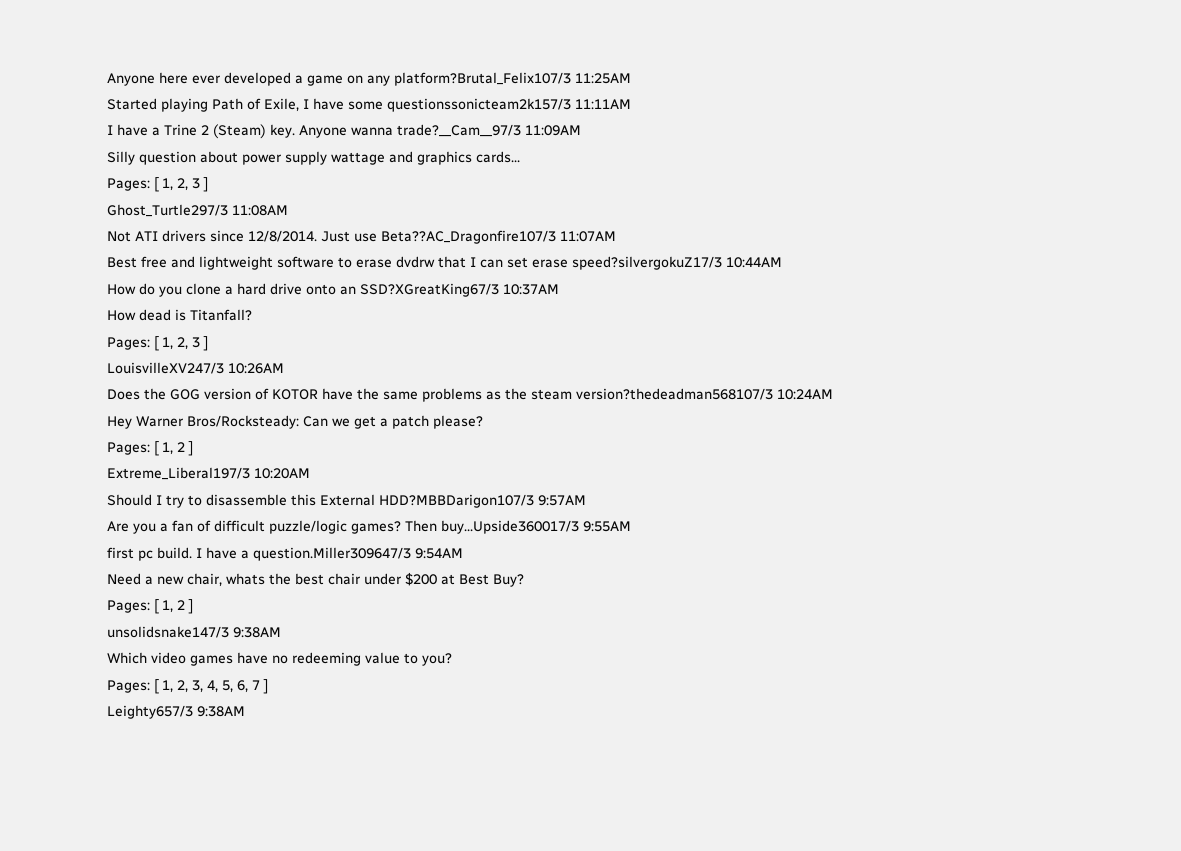Anyone here ever developed a game on any platform?Brutal_Felix107/3 11:25AM
Started playing Path of Exile, I have some questionssonicteam2k157/3 11:11AM
I have a Trine 2 (Steam) key. Anyone wanna trade?__Cam__97/3 11:09AM
Silly question about power supply wattage and graphics cards...
Pages: [ 1, 2, 3 ]
Ghost_Turtle297/3 11:08AM
Not ATI drivers since 12/8/2014. Just use Beta??AC_Dragonfire107/3 11:07AM
Best free and lightweight software to erase dvdrw that I can set erase speed?silvergokuZ17/3 10:44AM
How do you clone a hard drive onto an SSD?XGreatKing67/3 10:37AM
How dead is Titanfall?
Pages: [ 1, 2, 3 ]
LouisvilleXV247/3 10:26AM
Does the GOG version of KOTOR have the same problems as the steam version?thedeadman568107/3 10:24AM
Hey Warner Bros/Rocksteady: Can we get a patch please?
Pages: [ 1, 2 ]
Extreme_Liberal197/3 10:20AM
Should I try to disassemble this External HDD?MBBDarigon107/3 9:57AM
Are you a fan of difficult puzzle/logic games? Then buy...Upside360017/3 9:55AM
first pc build. I have a question.Miller309647/3 9:54AM
Need a new chair, whats the best chair under $200 at Best Buy?
Pages: [ 1, 2 ]
unsolidsnake147/3 9:38AM
Which video games have no redeeming value to you?
Pages: [ 1, 2, 3, 4, 5, 6, 7 ]
Leighty657/3 9:38AM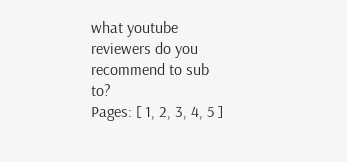what youtube reviewers do you recommend to sub to?
Pages: [ 1, 2, 3, 4, 5 ]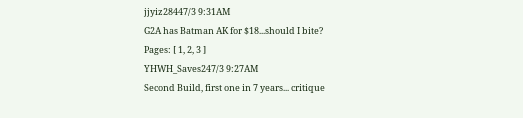jjyiz28447/3 9:31AM
G2A has Batman AK for $18...should I bite?
Pages: [ 1, 2, 3 ]
YHWH_Saves247/3 9:27AM
Second Build, first one in 7 years... critique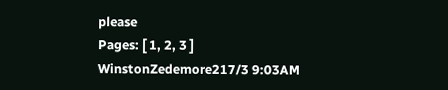please
Pages: [ 1, 2, 3 ]
WinstonZedemore217/3 9:03AM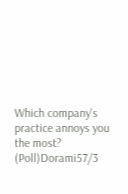Which company's practice annoys you the most? (Poll)Dorami57/3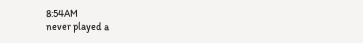8:54AM
never played a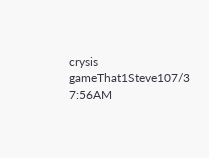crysis gameThat1Steve107/3 7:56AM